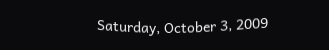Saturday, October 3, 2009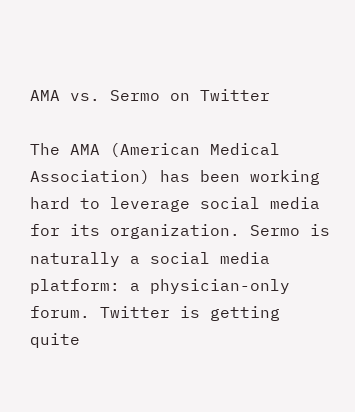AMA vs. Sermo on Twitter

The AMA (American Medical Association) has been working hard to leverage social media for its organization. Sermo is naturally a social media platform: a physician-only forum. Twitter is getting quite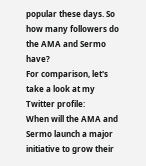popular these days. So how many followers do the AMA and Sermo have?
For comparison, let's take a look at my Twitter profile:
When will the AMA and Sermo launch a major initiative to grow their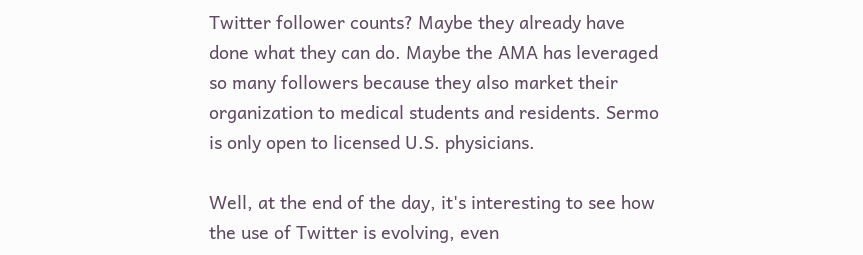Twitter follower counts? Maybe they already have done what they can do. Maybe the AMA has leveraged so many followers because they also market their organization to medical students and residents. Sermo is only open to licensed U.S. physicians.

Well, at the end of the day, it's interesting to see how the use of Twitter is evolving, even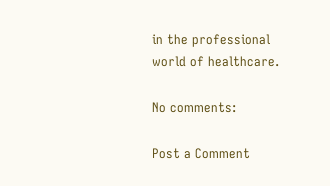in the professional world of healthcare.

No comments:

Post a Comment